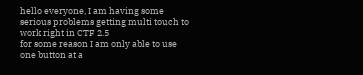hello everyone, I am having some serious problems getting multi touch to work right in CTF 2.5
for some reason I am only able to use one button at a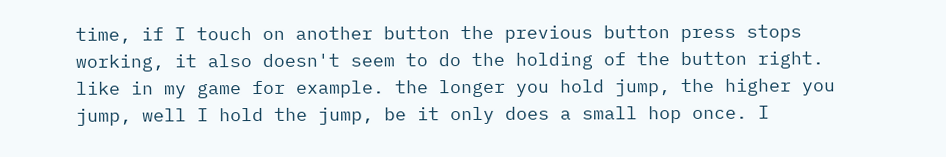time, if I touch on another button the previous button press stops working, it also doesn't seem to do the holding of the button right. like in my game for example. the longer you hold jump, the higher you jump, well I hold the jump, be it only does a small hop once. I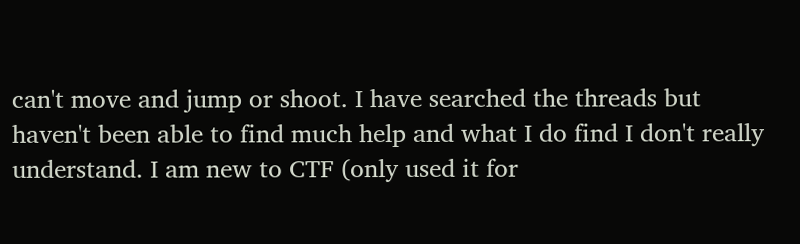can't move and jump or shoot. I have searched the threads but haven't been able to find much help and what I do find I don't really understand. I am new to CTF (only used it for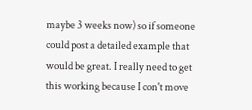maybe 3 weeks now) so if someone could post a detailed example that would be great. I really need to get this working because I con't move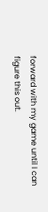forward with my game until I can figure this out.